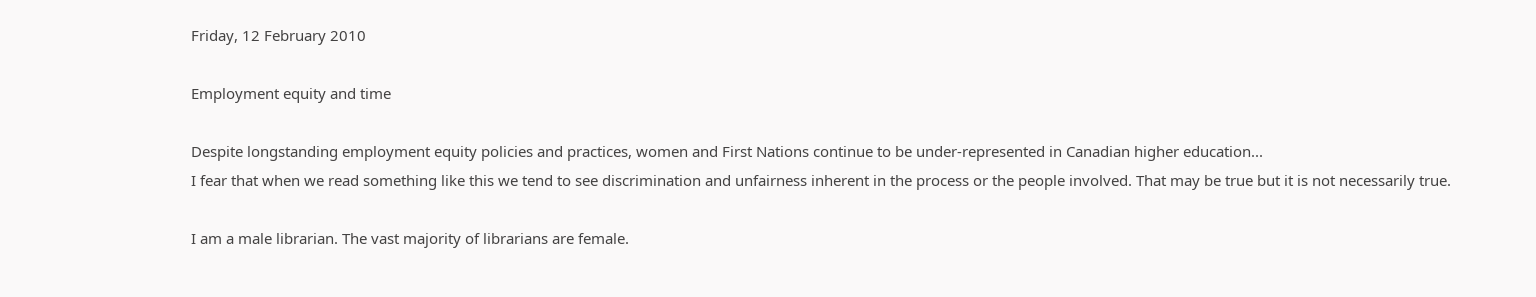Friday, 12 February 2010

Employment equity and time

Despite longstanding employment equity policies and practices, women and First Nations continue to be under-represented in Canadian higher education...
I fear that when we read something like this we tend to see discrimination and unfairness inherent in the process or the people involved. That may be true but it is not necessarily true.

I am a male librarian. The vast majority of librarians are female.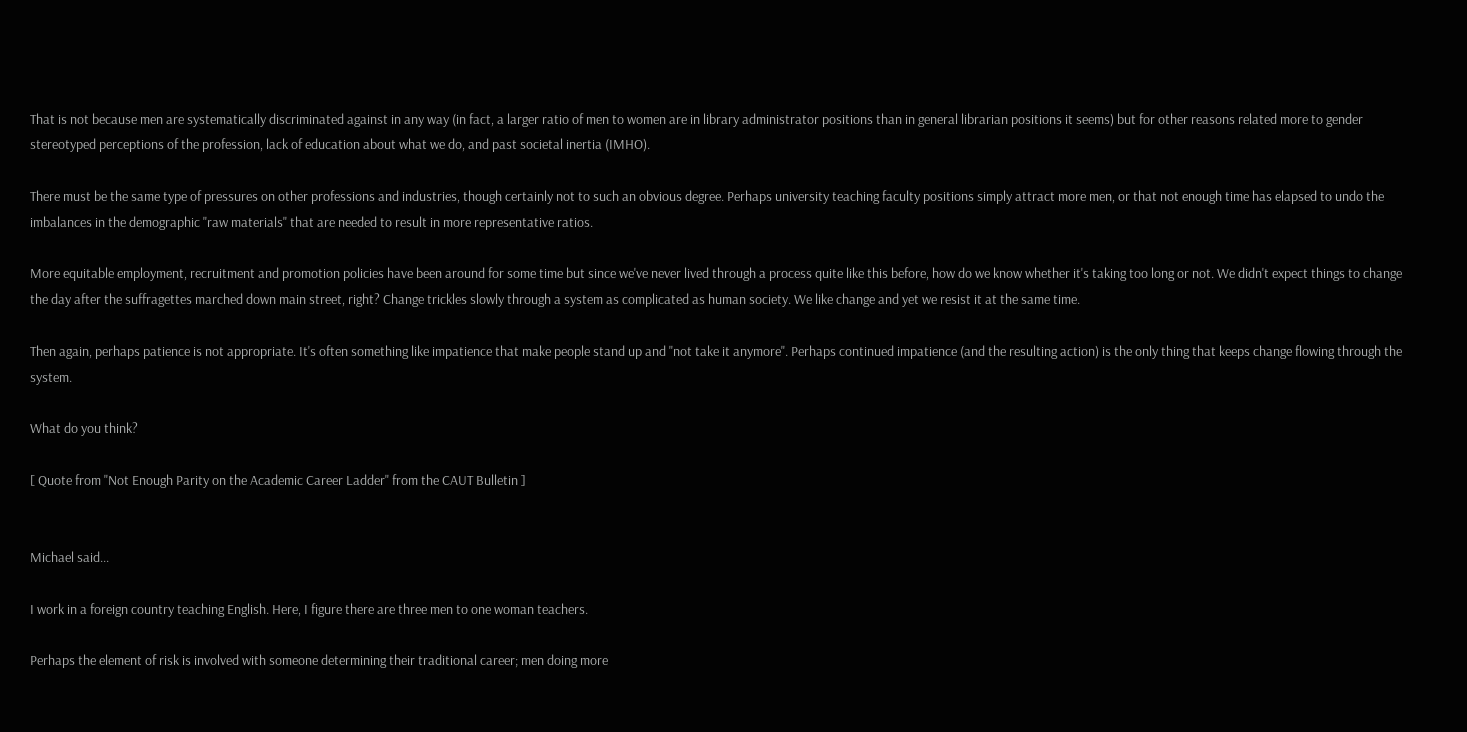That is not because men are systematically discriminated against in any way (in fact, a larger ratio of men to women are in library administrator positions than in general librarian positions it seems) but for other reasons related more to gender stereotyped perceptions of the profession, lack of education about what we do, and past societal inertia (IMHO).

There must be the same type of pressures on other professions and industries, though certainly not to such an obvious degree. Perhaps university teaching faculty positions simply attract more men, or that not enough time has elapsed to undo the imbalances in the demographic "raw materials" that are needed to result in more representative ratios.

More equitable employment, recruitment and promotion policies have been around for some time but since we've never lived through a process quite like this before, how do we know whether it's taking too long or not. We didn't expect things to change the day after the suffragettes marched down main street, right? Change trickles slowly through a system as complicated as human society. We like change and yet we resist it at the same time.

Then again, perhaps patience is not appropriate. It's often something like impatience that make people stand up and "not take it anymore". Perhaps continued impatience (and the resulting action) is the only thing that keeps change flowing through the system.

What do you think?

[ Quote from "Not Enough Parity on the Academic Career Ladder" from the CAUT Bulletin ]


Michael said...

I work in a foreign country teaching English. Here, I figure there are three men to one woman teachers.

Perhaps the element of risk is involved with someone determining their traditional career; men doing more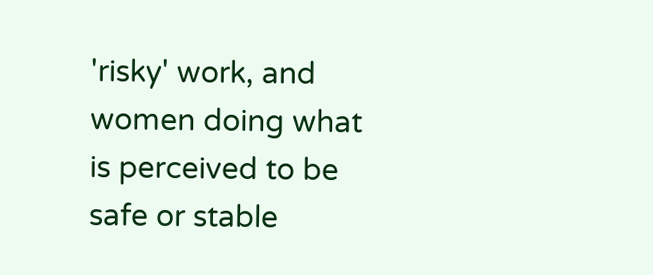'risky' work, and women doing what is perceived to be safe or stable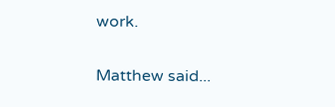work.

Matthew said...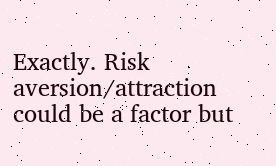Exactly. Risk aversion/attraction could be a factor but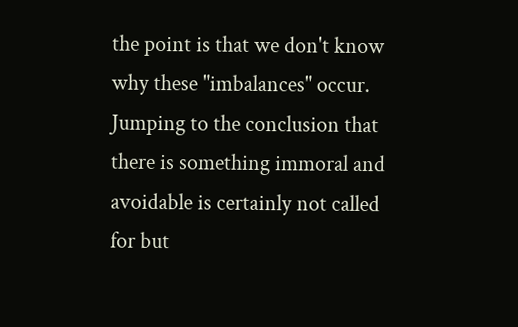the point is that we don't know why these "imbalances" occur. Jumping to the conclusion that there is something immoral and avoidable is certainly not called for but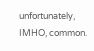unfortunately, IMHO, common.